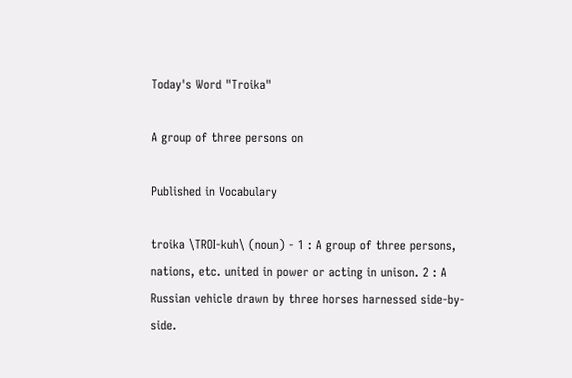Today's Word "Troika"

A group of three persons on

Published in Vocabulary

troika \TROI-kuh\ (noun) - 1 : A group of three persons, nations, etc. united in power or acting in unison. 2 : A Russian vehicle drawn by three horses harnessed side-by-side.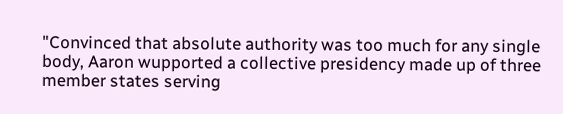"Convinced that absolute authority was too much for any single body, Aaron wupported a collective presidency made up of three member states serving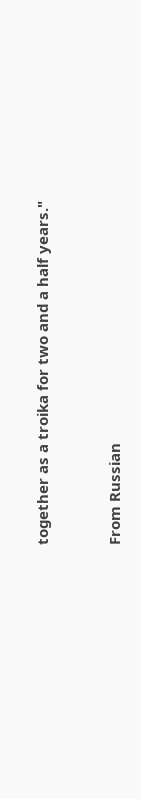together as a troika for two and a half years."


From Russian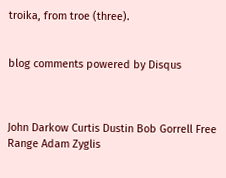troika, from troe (three).


blog comments powered by Disqus



John Darkow Curtis Dustin Bob Gorrell Free Range Adam Zyglis